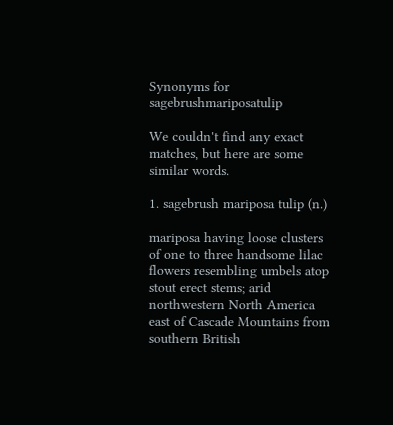Synonyms for sagebrushmariposatulip

We couldn't find any exact matches, but here are some similar words.

1. sagebrush mariposa tulip (n.)

mariposa having loose clusters of one to three handsome lilac flowers resembling umbels atop stout erect stems; arid northwestern North America east of Cascade Mountains from southern British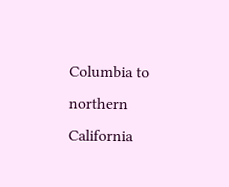Columbia to northern California